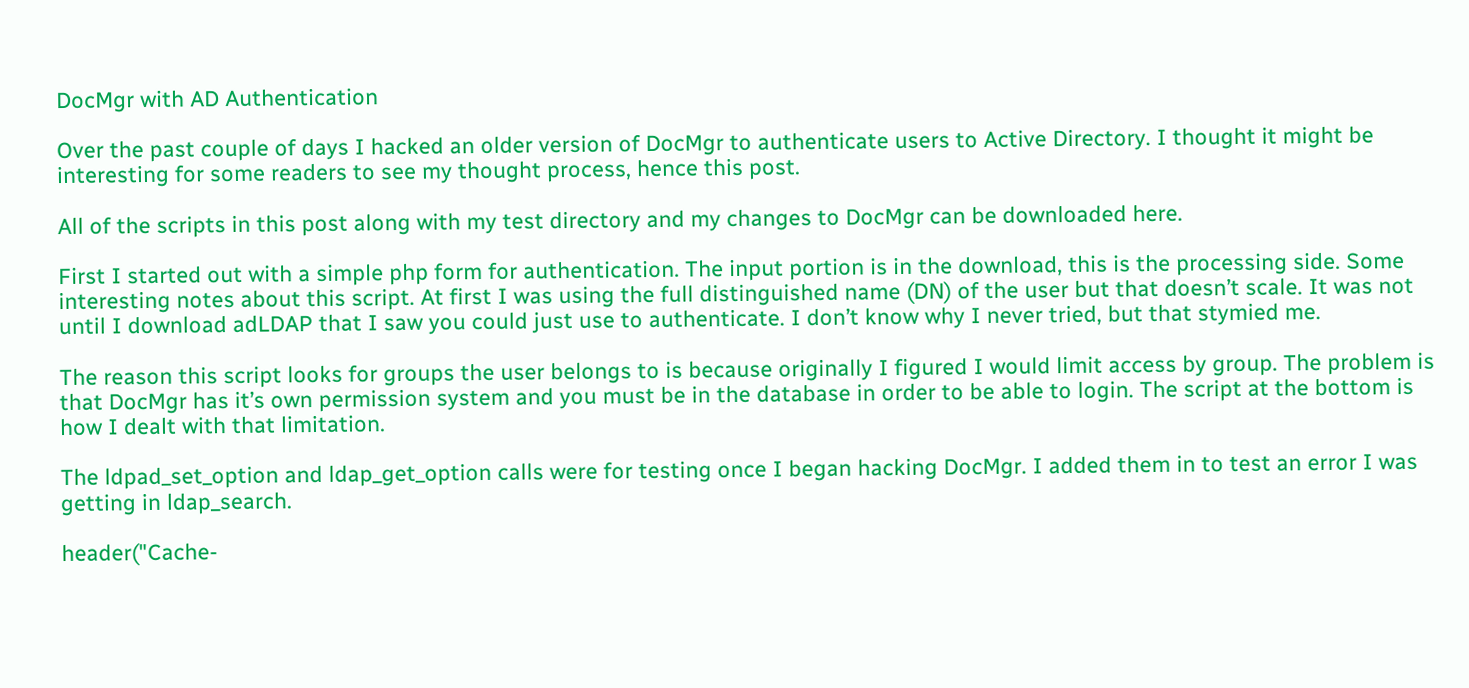DocMgr with AD Authentication

Over the past couple of days I hacked an older version of DocMgr to authenticate users to Active Directory. I thought it might be interesting for some readers to see my thought process, hence this post.

All of the scripts in this post along with my test directory and my changes to DocMgr can be downloaded here.

First I started out with a simple php form for authentication. The input portion is in the download, this is the processing side. Some interesting notes about this script. At first I was using the full distinguished name (DN) of the user but that doesn’t scale. It was not until I download adLDAP that I saw you could just use to authenticate. I don’t know why I never tried, but that stymied me.

The reason this script looks for groups the user belongs to is because originally I figured I would limit access by group. The problem is that DocMgr has it’s own permission system and you must be in the database in order to be able to login. The script at the bottom is how I dealt with that limitation.

The ldpad_set_option and ldap_get_option calls were for testing once I began hacking DocMgr. I added them in to test an error I was getting in ldap_search.

header("Cache-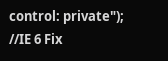control: private"); //IE 6 Fix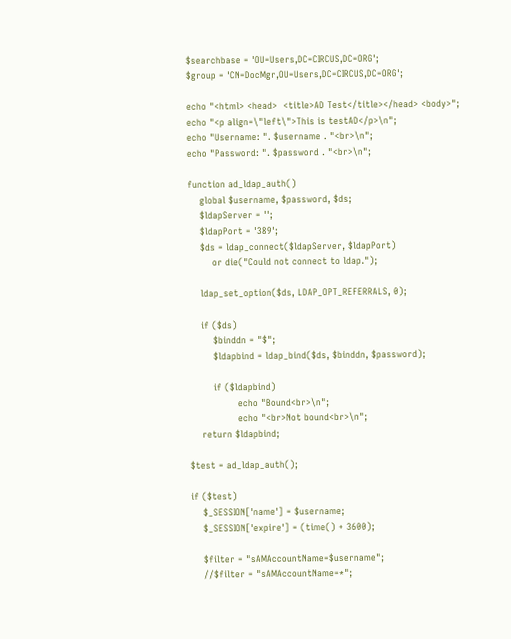$searchbase = 'OU=Users,DC=CIRCUS,DC=ORG';
$group = 'CN=DocMgr,OU=Users,DC=CIRCUS,DC=ORG';

echo "<html> <head>  <title>AD Test</title></head> <body>";
echo "<p align=\"left\">This is testAD</p>\n";
echo "Username: ". $username . "<br>\n";
echo "Password: ". $password . "<br>\n";

function ad_ldap_auth()
    global $username, $password, $ds;
    $ldapServer = '';
    $ldapPort = '389';
    $ds = ldap_connect($ldapServer, $ldapPort)
        or die("Could not connect to ldap.");

    ldap_set_option($ds, LDAP_OPT_REFERRALS, 0);

    if ($ds)
        $binddn = "$";
        $ldapbind = ldap_bind($ds, $binddn, $password);

        if ($ldapbind)
                echo "Bound<br>\n";
                echo "<br>Not bound<br>\n";
    return $ldapbind;

$test = ad_ldap_auth();

if ($test)
    $_SESSION['name'] = $username;
    $_SESSION['expire'] = (time() + 3600);

    $filter = "sAMAccountName=$username";
    //$filter = "sAMAccountName=*";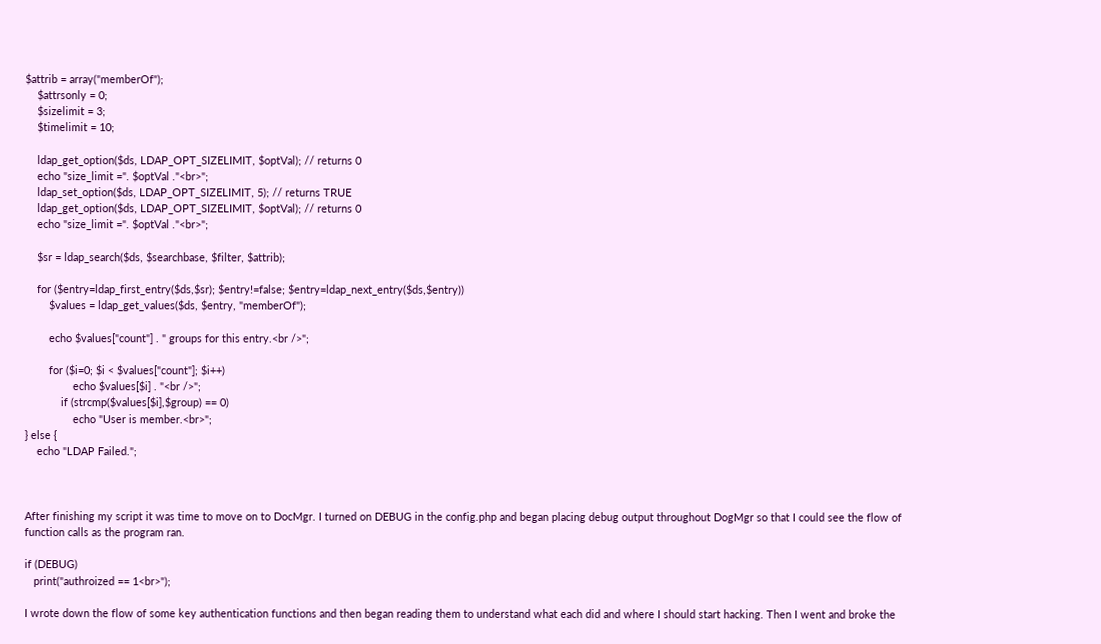$attrib = array("memberOf");
    $attrsonly = 0;
    $sizelimit = 3;
    $timelimit = 10;

    ldap_get_option($ds, LDAP_OPT_SIZELIMIT, $optVal); // returns 0
    echo "size_limit =". $optVal ."<br>";
    ldap_set_option($ds, LDAP_OPT_SIZELIMIT, 5); // returns TRUE
    ldap_get_option($ds, LDAP_OPT_SIZELIMIT, $optVal); // returns 0
    echo "size_limit =". $optVal ."<br>";

    $sr = ldap_search($ds, $searchbase, $filter, $attrib);

    for ($entry=ldap_first_entry($ds,$sr); $entry!=false; $entry=ldap_next_entry($ds,$entry))
        $values = ldap_get_values($ds, $entry, "memberOf");

        echo $values["count"] . " groups for this entry.<br />";

        for ($i=0; $i < $values["count"]; $i++)
                echo $values[$i] . "<br />";
            if (strcmp($values[$i],$group) == 0)
                echo "User is member.<br>";
} else {
    echo "LDAP Failed.";



After finishing my script it was time to move on to DocMgr. I turned on DEBUG in the config.php and began placing debug output throughout DogMgr so that I could see the flow of function calls as the program ran.

if (DEBUG)
   print("authroized == 1<br>");

I wrote down the flow of some key authentication functions and then began reading them to understand what each did and where I should start hacking. Then I went and broke the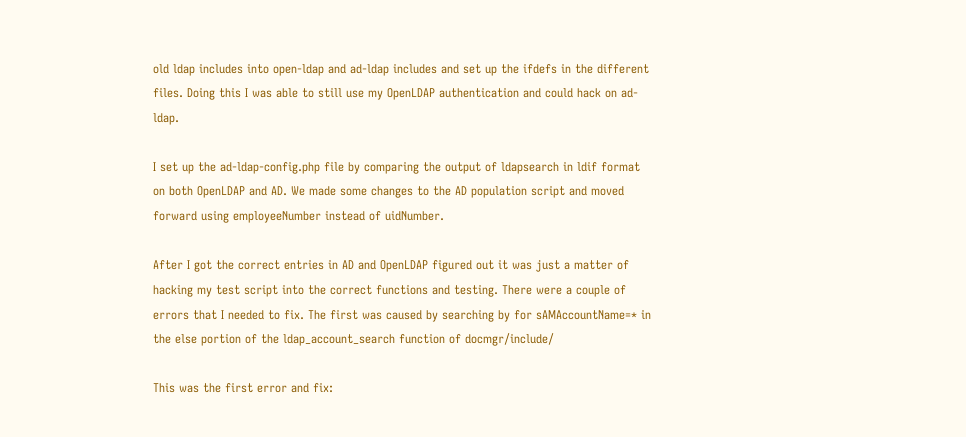old ldap includes into open-ldap and ad-ldap includes and set up the ifdefs in the different files. Doing this I was able to still use my OpenLDAP authentication and could hack on ad-ldap.

I set up the ad-ldap-config.php file by comparing the output of ldapsearch in ldif format on both OpenLDAP and AD. We made some changes to the AD population script and moved forward using employeeNumber instead of uidNumber.

After I got the correct entries in AD and OpenLDAP figured out it was just a matter of hacking my test script into the correct functions and testing. There were a couple of errors that I needed to fix. The first was caused by searching by for sAMAccountName=* in the else portion of the ldap_account_search function of docmgr/include/

This was the first error and fix: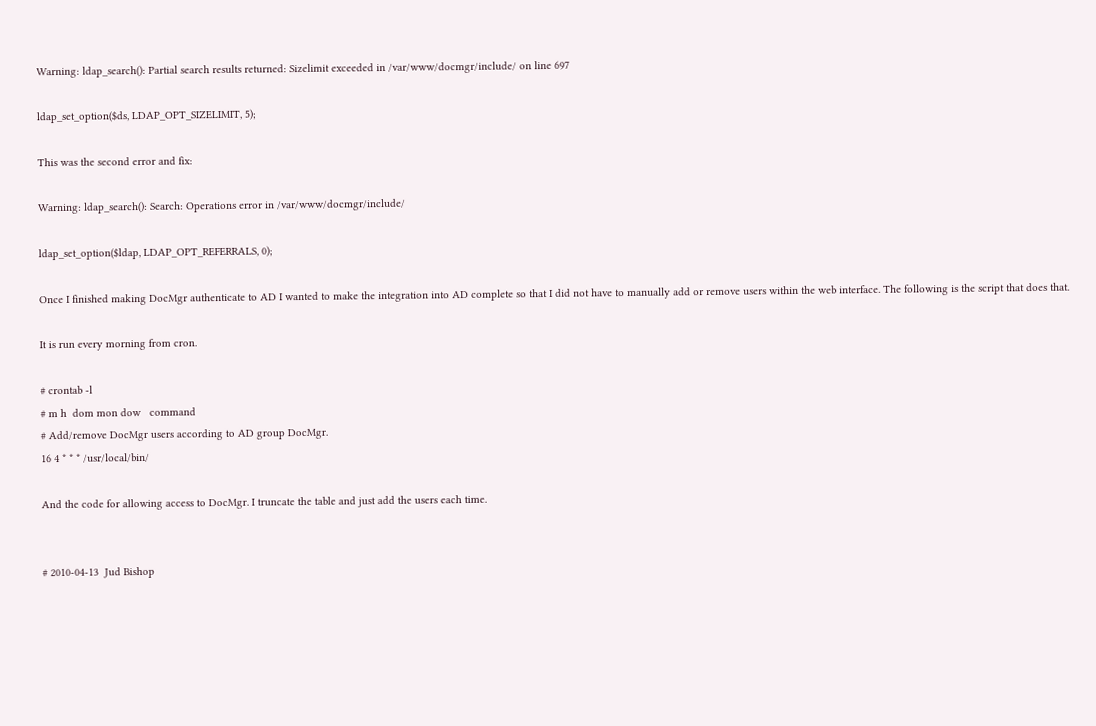Warning: ldap_search(): Partial search results returned: Sizelimit exceeded in /var/www/docmgr/include/ on line 697

ldap_set_option($ds, LDAP_OPT_SIZELIMIT, 5);

This was the second error and fix:

Warning: ldap_search(): Search: Operations error in /var/www/docmgr/include/

ldap_set_option($ldap, LDAP_OPT_REFERRALS, 0);

Once I finished making DocMgr authenticate to AD I wanted to make the integration into AD complete so that I did not have to manually add or remove users within the web interface. The following is the script that does that.

It is run every morning from cron.

# crontab -l
# m h  dom mon dow   command
# Add/remove DocMgr users according to AD group DocMgr.
16 4 * * * /usr/local/bin/

And the code for allowing access to DocMgr. I truncate the table and just add the users each time.


# 2010-04-13  Jud Bishop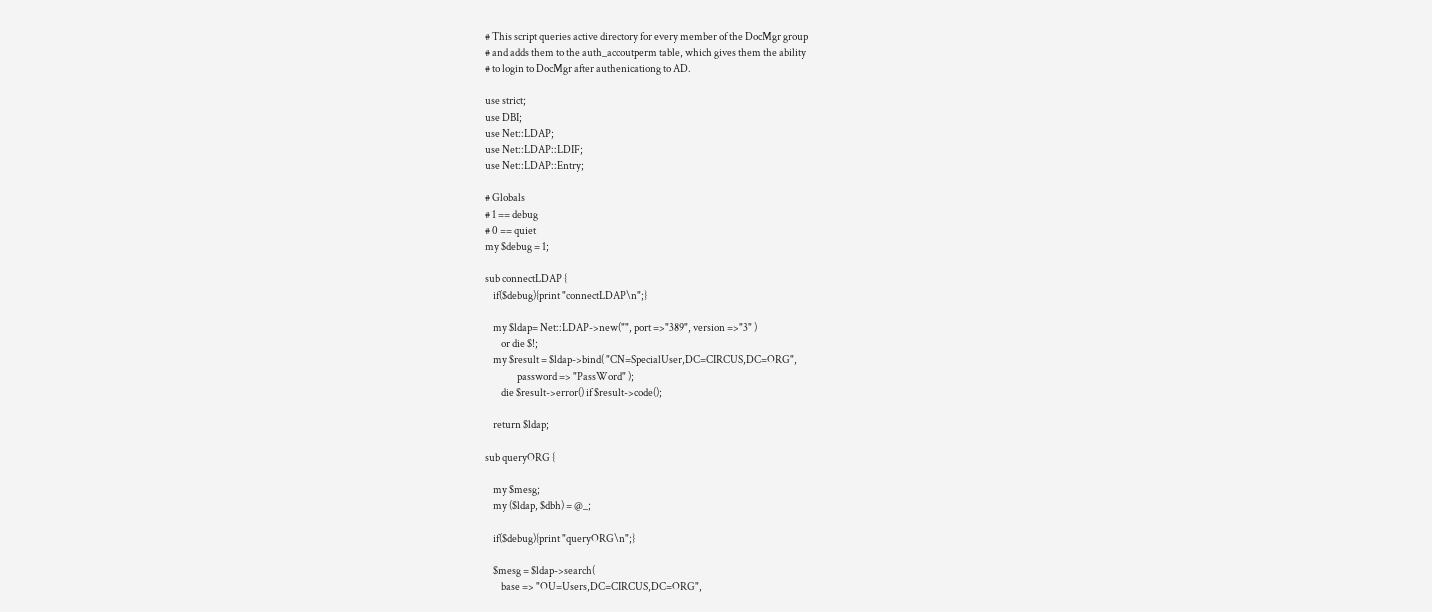# This script queries active directory for every member of the DocMgr group
# and adds them to the auth_accoutperm table, which gives them the ability
# to login to DocMgr after authenicationg to AD.

use strict;
use DBI;
use Net::LDAP;
use Net::LDAP::LDIF;
use Net::LDAP::Entry;

# Globals
# 1 == debug
# 0 == quiet
my $debug = 1;

sub connectLDAP {
    if($debug){print "connectLDAP\n";}

    my $ldap= Net::LDAP->new("", port =>"389", version =>"3" )
        or die $!;
    my $result = $ldap->bind( "CN=SpecialUser,DC=CIRCUS,DC=ORG",
                password => "PassWord" );
        die $result->error() if $result->code();

    return $ldap;

sub queryORG {

    my $mesg;
    my ($ldap, $dbh) = @_;

    if($debug){print "queryORG\n";}

    $mesg = $ldap->search(
        base => "OU=Users,DC=CIRCUS,DC=ORG",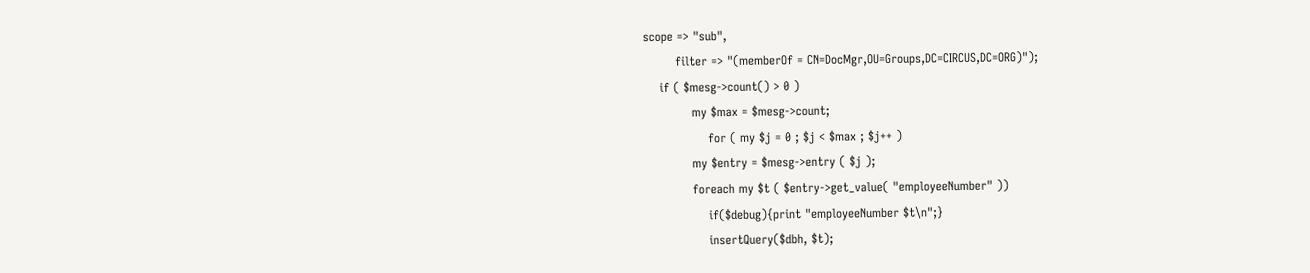scope => "sub",
        filter => "(memberOf = CN=DocMgr,OU=Groups,DC=CIRCUS,DC=ORG)");
    if ( $mesg->count() > 0 )
            my $max = $mesg->count;
                for ( my $j = 0 ; $j < $max ; $j++ )
            my $entry = $mesg->entry ( $j );
            foreach my $t ( $entry->get_value( "employeeNumber" ))
                if($debug){print "employeeNumber $t\n";}
                insertQuery($dbh, $t);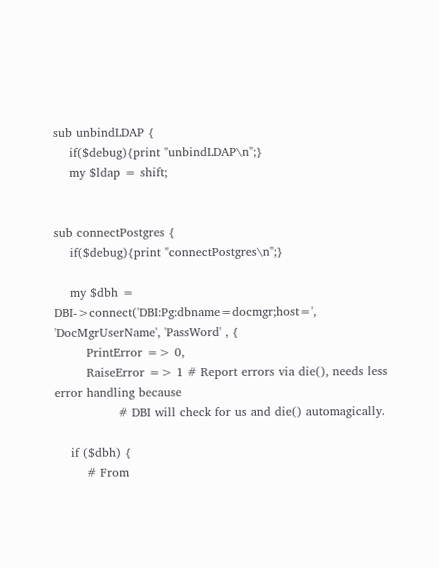sub unbindLDAP {
    if($debug){print "unbindLDAP\n";}
    my $ldap = shift;


sub connectPostgres {
    if($debug){print "connectPostgres\n";}

    my $dbh = DBI->connect('DBI:Pg:dbname=docmgr;host=', 'DocMgrUserName', 'PassWord' , {
        PrintError => 0,
        RaiseError => 1 # Report errors via die(), needs less error handling because
                # DBI will check for us and die() automagically.

    if ($dbh) {
        # From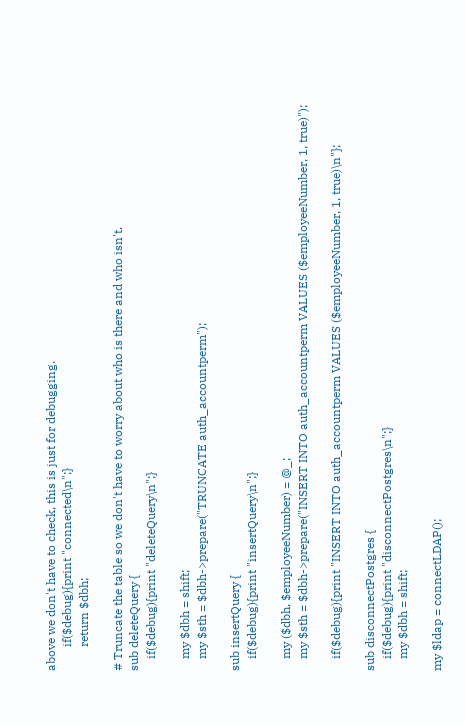above we don't have to check, this is just for debugging.
        if($debug){print "connected\n";}
        return $dbh;

# Truncate the table so we don't have to worry about who is there and who isn't.
sub deleteQuery {
    if($debug){print "deleteQuery\n";}

    my $dbh = shift;
    my $sth = $dbh->prepare("TRUNCATE auth_accountperm");

sub insertQuery {
    if($debug){print "insertQuery\n";}

    my ($dbh, $employeeNumber) = @_;
    my $sth = $dbh->prepare("INSERT INTO auth_accountperm VALUES ($employeeNumber, 1, true)");

    if($debug){print "INSERT INTO auth_accountperm VALUES ($employeeNumber, 1, true)\n"};

sub disconnectPostgres {
    if($debug){print "disconnectPostgres\n";}
    my $dbh = shift;

my $ldap = connectLDAP();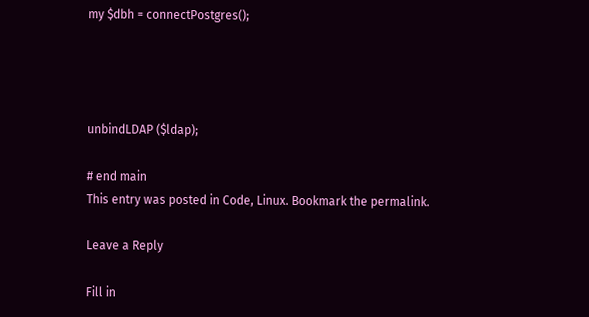my $dbh = connectPostgres();




unbindLDAP ($ldap);

# end main
This entry was posted in Code, Linux. Bookmark the permalink.

Leave a Reply

Fill in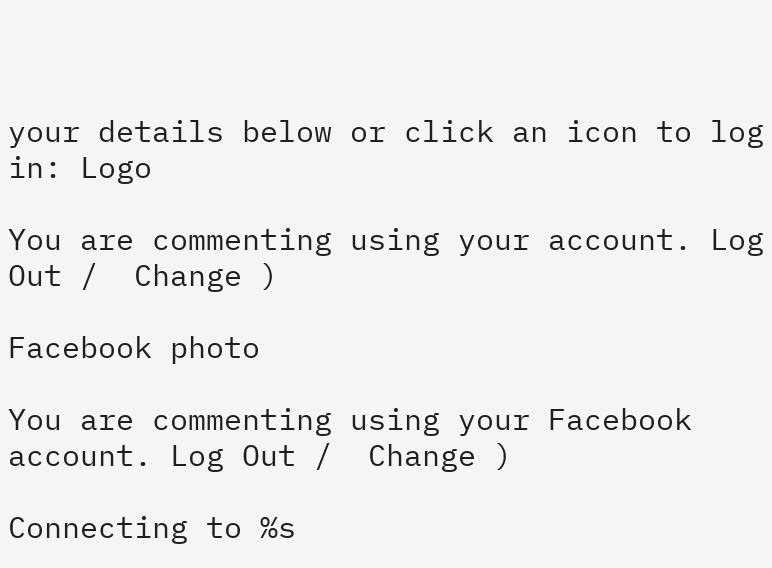your details below or click an icon to log in: Logo

You are commenting using your account. Log Out /  Change )

Facebook photo

You are commenting using your Facebook account. Log Out /  Change )

Connecting to %s